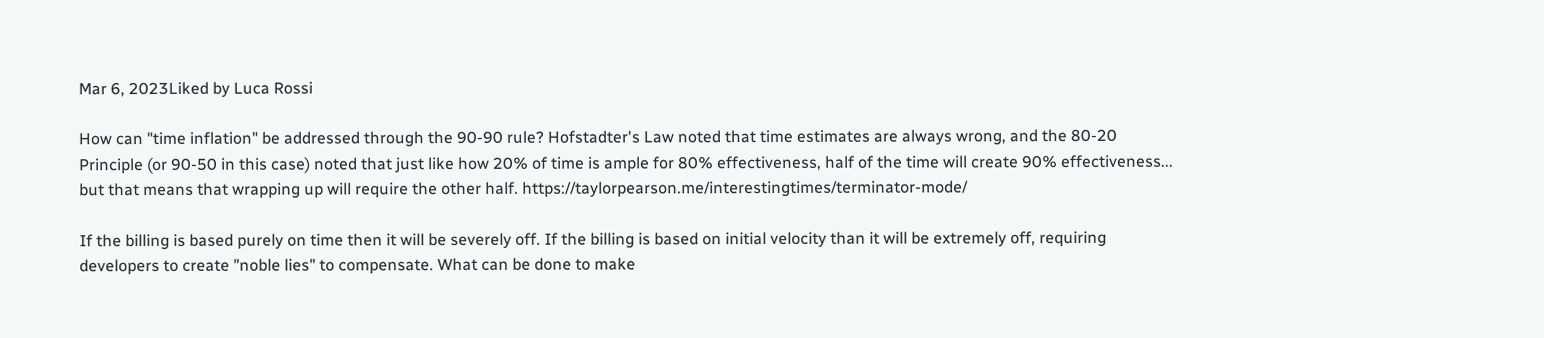Mar 6, 2023Liked by Luca Rossi

How can "time inflation" be addressed through the 90-90 rule? Hofstadter's Law noted that time estimates are always wrong, and the 80-20 Principle (or 90-50 in this case) noted that just like how 20% of time is ample for 80% effectiveness, half of the time will create 90% effectiveness... but that means that wrapping up will require the other half. https://taylorpearson.me/interestingtimes/terminator-mode/

If the billing is based purely on time then it will be severely off. If the billing is based on initial velocity than it will be extremely off, requiring developers to create "noble lies" to compensate. What can be done to make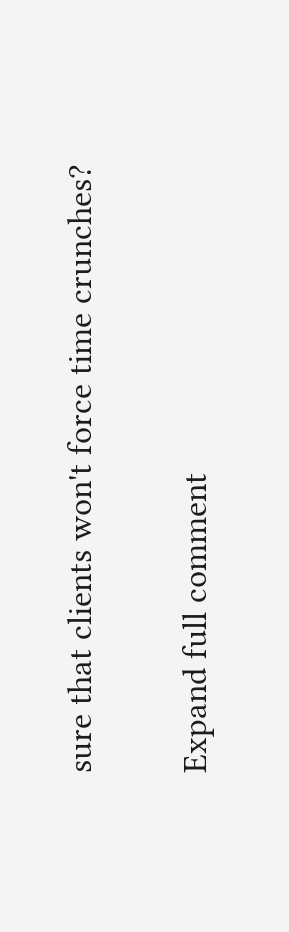sure that clients won't force time crunches?

Expand full comment